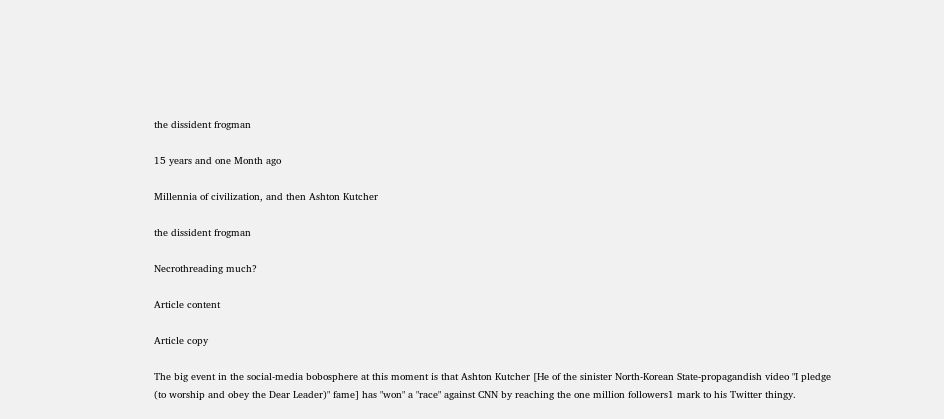the dissident frogman

15 years and one Month ago

Millennia of civilization, and then Ashton Kutcher

the dissident frogman

Necrothreading much?

Article content

Article copy

The big event in the social-media bobosphere at this moment is that Ashton Kutcher [He of the sinister North-Korean State-propagandish video "I pledge (to worship and obey the Dear Leader)" fame] has "won" a "race" against CNN by reaching the one million followers1 mark to his Twitter thingy.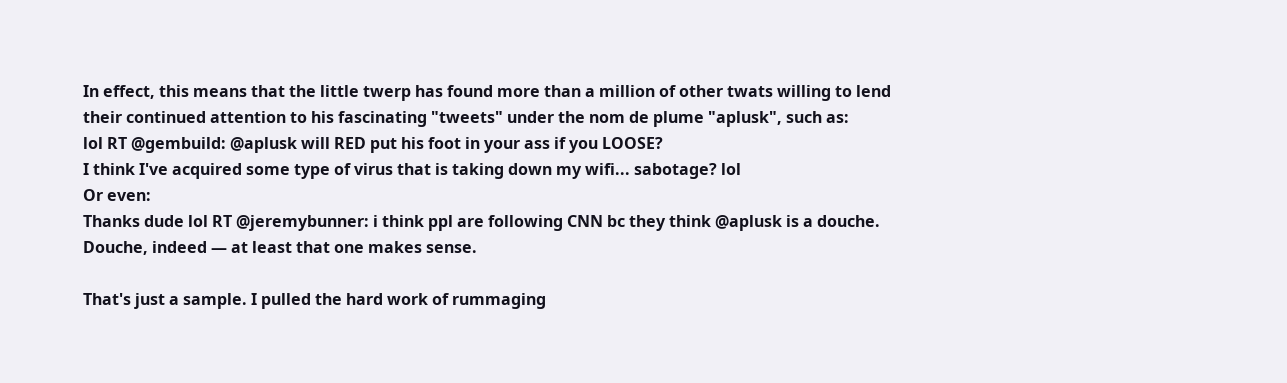In effect, this means that the little twerp has found more than a million of other twats willing to lend their continued attention to his fascinating "tweets" under the nom de plume "aplusk", such as:
lol RT @gembuild: @aplusk will RED put his foot in your ass if you LOOSE?
I think I've acquired some type of virus that is taking down my wifi... sabotage? lol
Or even:
Thanks dude lol RT @jeremybunner: i think ppl are following CNN bc they think @aplusk is a douche.
Douche, indeed — at least that one makes sense.

That's just a sample. I pulled the hard work of rummaging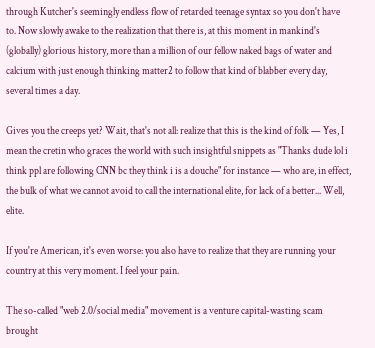through Kutcher's seemingly endless flow of retarded teenage syntax so you don't have to. Now slowly awake to the realization that there is, at this moment in mankind's (globally) glorious history, more than a million of our fellow naked bags of water and calcium with just enough thinking matter2 to follow that kind of blabber every day, several times a day.

Gives you the creeps yet? Wait, that's not all: realize that this is the kind of folk — Yes, I mean the cretin who graces the world with such insightful snippets as "Thanks dude lol i think ppl are following CNN bc they think i is a douche" for instance — who are, in effect, the bulk of what we cannot avoid to call the international elite, for lack of a better... Well, elite.

If you're American, it's even worse: you also have to realize that they are running your country at this very moment. I feel your pain.

The so-called "web 2.0/social media" movement is a venture capital-wasting scam brought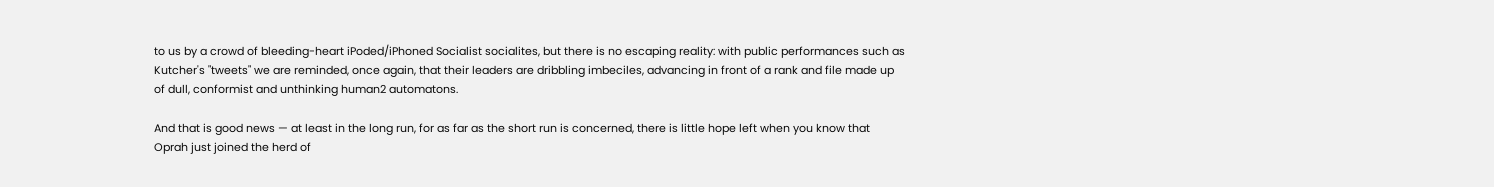to us by a crowd of bleeding-heart iPoded/iPhoned Socialist socialites, but there is no escaping reality: with public performances such as Kutcher's "tweets" we are reminded, once again, that their leaders are dribbling imbeciles, advancing in front of a rank and file made up of dull, conformist and unthinking human2 automatons.

And that is good news — at least in the long run, for as far as the short run is concerned, there is little hope left when you know that Oprah just joined the herd of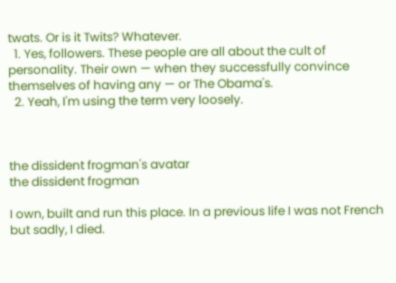twats. Or is it Twits? Whatever.
  1. Yes, followers. These people are all about the cult of personality. Their own — when they successfully convince themselves of having any — or The Obama's.
  2. Yeah, I'm using the term very loosely.



the dissident frogman's avatar
the dissident frogman

I own, built and run this place. In a previous life I was not French but sadly, I died.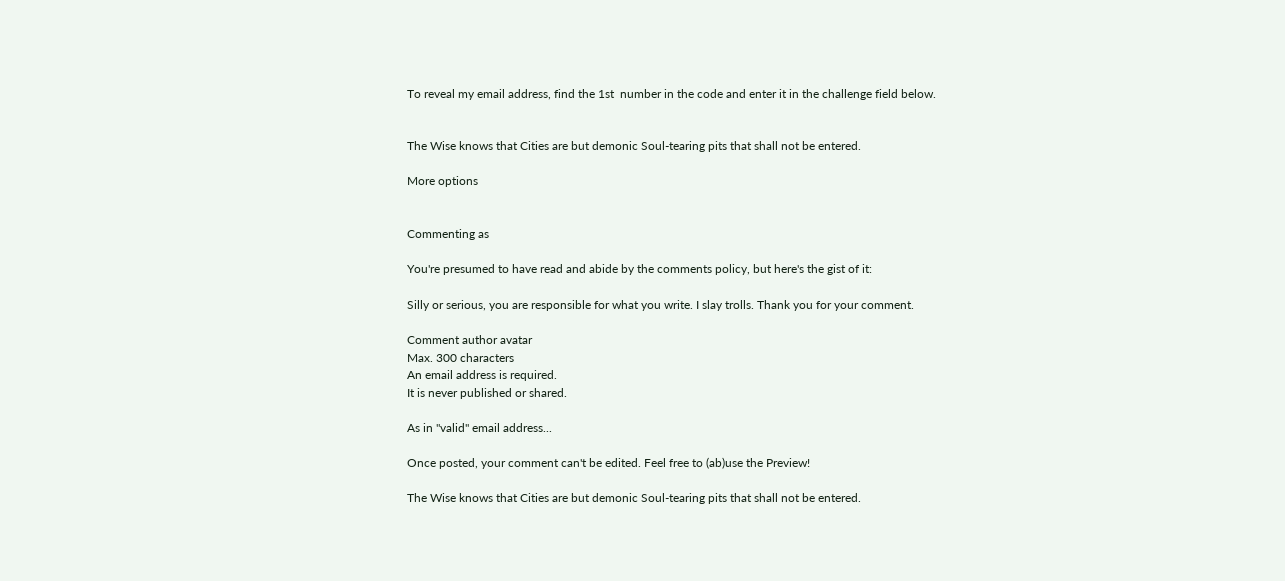To reveal my email address, find the 1st  number in the code and enter it in the challenge field below.


The Wise knows that Cities are but demonic Soul-tearing pits that shall not be entered.

More options


Commenting as

You're presumed to have read and abide by the comments policy, but here's the gist of it:

Silly or serious, you are responsible for what you write. I slay trolls. Thank you for your comment.

Comment author avatar
Max. 300 characters
An email address is required.
It is never published or shared.

As in "valid" email address...

Once posted, your comment can't be edited. Feel free to (ab)use the Preview!

The Wise knows that Cities are but demonic Soul-tearing pits that shall not be entered.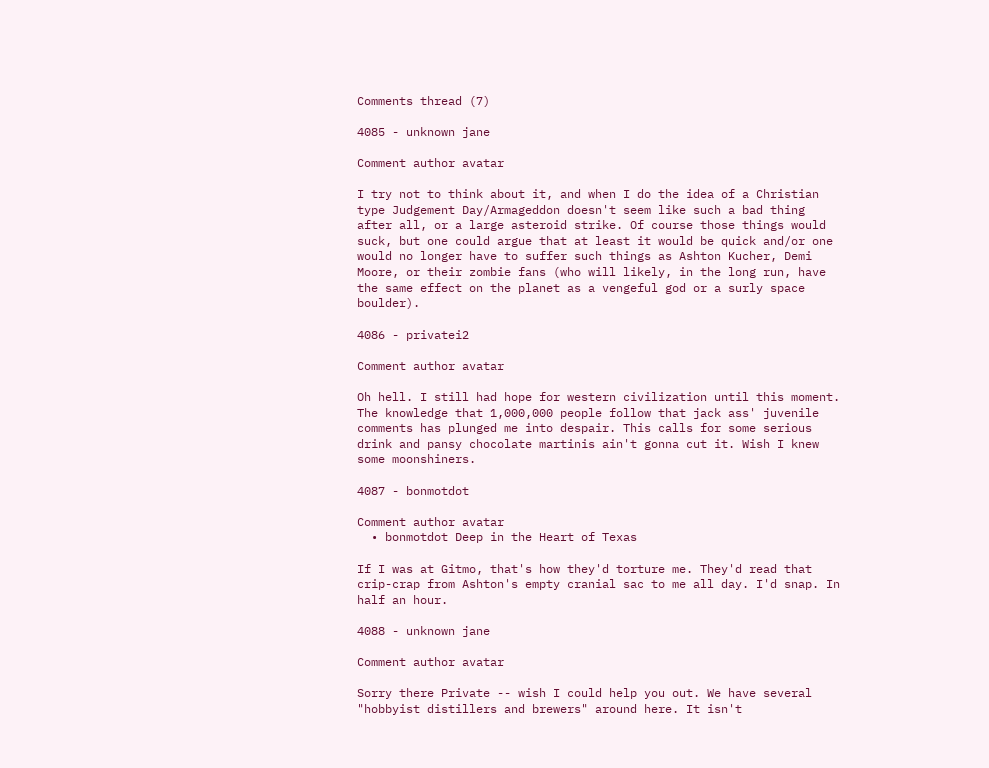Comments thread (7)

4085 - unknown jane

Comment author avatar

I try not to think about it, and when I do the idea of a Christian type Judgement Day/Armageddon doesn't seem like such a bad thing after all, or a large asteroid strike. Of course those things would suck, but one could argue that at least it would be quick and/or one would no longer have to suffer such things as Ashton Kucher, Demi Moore, or their zombie fans (who will likely, in the long run, have the same effect on the planet as a vengeful god or a surly space boulder).

4086 - privatei2

Comment author avatar

Oh hell. I still had hope for western civilization until this moment. The knowledge that 1,000,000 people follow that jack ass' juvenile comments has plunged me into despair. This calls for some serious drink and pansy chocolate martinis ain't gonna cut it. Wish I knew some moonshiners.

4087 - bonmotdot

Comment author avatar
  • bonmotdot Deep in the Heart of Texas

If I was at Gitmo, that's how they'd torture me. They'd read that crip-crap from Ashton's empty cranial sac to me all day. I'd snap. In half an hour.

4088 - unknown jane

Comment author avatar

Sorry there Private -- wish I could help you out. We have several "hobbyist distillers and brewers" around here. It isn't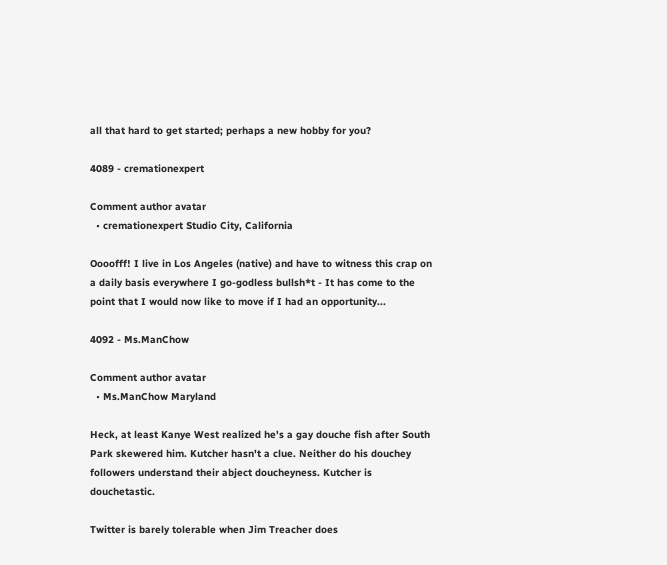all that hard to get started; perhaps a new hobby for you?

4089 - cremationexpert

Comment author avatar
  • cremationexpert Studio City, California

Oooofff! I live in Los Angeles (native) and have to witness this crap on a daily basis everywhere I go-godless bullsh*t - It has come to the point that I would now like to move if I had an opportunity...

4092 - Ms.ManChow

Comment author avatar
  • Ms.ManChow Maryland

Heck, at least Kanye West realized he's a gay douche fish after South Park skewered him. Kutcher hasn't a clue. Neither do his douchey followers understand their abject doucheyness. Kutcher is douchetastic.

Twitter is barely tolerable when Jim Treacher does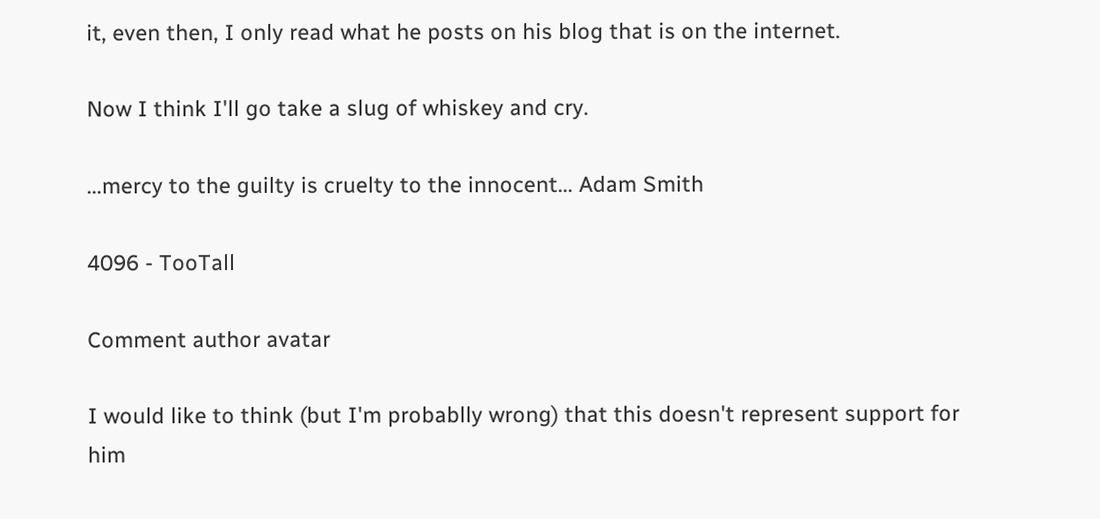it, even then, I only read what he posts on his blog that is on the internet.

Now I think I'll go take a slug of whiskey and cry.

...mercy to the guilty is cruelty to the innocent... Adam Smith

4096 - TooTall

Comment author avatar

I would like to think (but I'm probablly wrong) that this doesn't represent support for him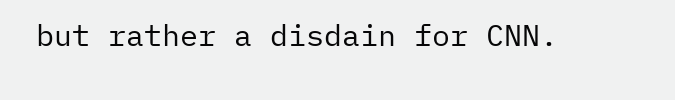but rather a disdain for CNN.